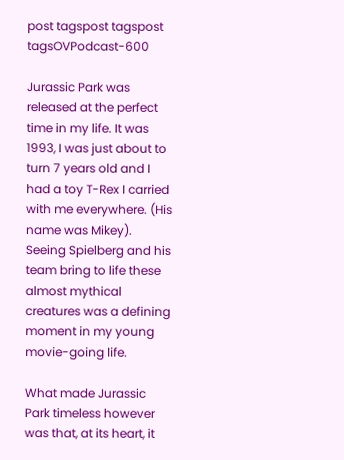post tagspost tagspost tagsOVPodcast-600

Jurassic Park was released at the perfect time in my life. It was 1993, I was just about to turn 7 years old and I had a toy T-Rex I carried with me everywhere. (His name was Mikey). Seeing Spielberg and his team bring to life these almost mythical creatures was a defining moment in my young movie-going life.

What made Jurassic Park timeless however was that, at its heart, it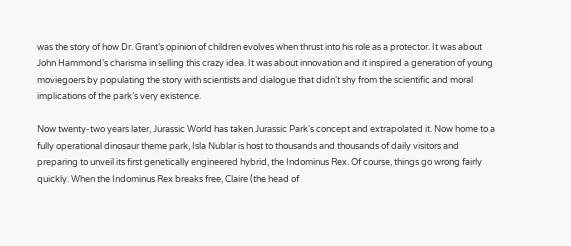was the story of how Dr. Grant’s opinion of children evolves when thrust into his role as a protector. It was about John Hammond’s charisma in selling this crazy idea. It was about innovation and it inspired a generation of young moviegoers by populating the story with scientists and dialogue that didn’t shy from the scientific and moral implications of the park’s very existence.

Now twenty-two years later, Jurassic World has taken Jurassic Park‘s concept and extrapolated it. Now home to a fully operational dinosaur theme park, Isla Nublar is host to thousands and thousands of daily visitors and preparing to unveil its first genetically engineered hybrid, the Indominus Rex. Of course, things go wrong fairly quickly. When the Indominus Rex breaks free, Claire (the head of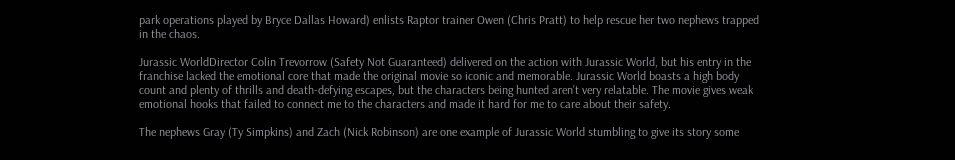park operations played by Bryce Dallas Howard) enlists Raptor trainer Owen (Chris Pratt) to help rescue her two nephews trapped in the chaos.

Jurassic WorldDirector Colin Trevorrow (Safety Not Guaranteed) delivered on the action with Jurassic World, but his entry in the franchise lacked the emotional core that made the original movie so iconic and memorable. Jurassic World boasts a high body count and plenty of thrills and death-defying escapes, but the characters being hunted aren’t very relatable. The movie gives weak emotional hooks that failed to connect me to the characters and made it hard for me to care about their safety.

The nephews Gray (Ty Simpkins) and Zach (Nick Robinson) are one example of Jurassic World stumbling to give its story some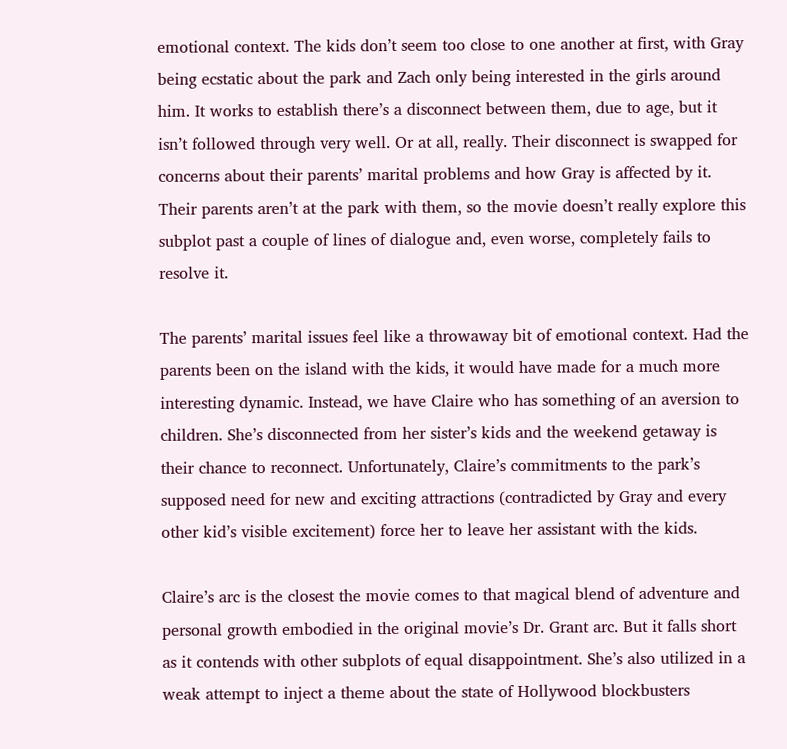emotional context. The kids don’t seem too close to one another at first, with Gray being ecstatic about the park and Zach only being interested in the girls around him. It works to establish there’s a disconnect between them, due to age, but it isn’t followed through very well. Or at all, really. Their disconnect is swapped for concerns about their parents’ marital problems and how Gray is affected by it. Their parents aren’t at the park with them, so the movie doesn’t really explore this subplot past a couple of lines of dialogue and, even worse, completely fails to resolve it.

The parents’ marital issues feel like a throwaway bit of emotional context. Had the parents been on the island with the kids, it would have made for a much more interesting dynamic. Instead, we have Claire who has something of an aversion to children. She’s disconnected from her sister’s kids and the weekend getaway is their chance to reconnect. Unfortunately, Claire’s commitments to the park’s supposed need for new and exciting attractions (contradicted by Gray and every other kid’s visible excitement) force her to leave her assistant with the kids.

Claire’s arc is the closest the movie comes to that magical blend of adventure and personal growth embodied in the original movie’s Dr. Grant arc. But it falls short as it contends with other subplots of equal disappointment. She’s also utilized in a weak attempt to inject a theme about the state of Hollywood blockbusters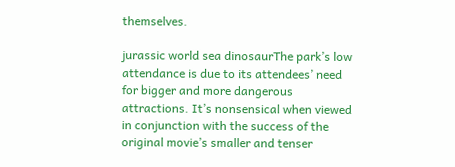themselves.

jurassic world sea dinosaurThe park’s low attendance is due to its attendees’ need for bigger and more dangerous attractions. It’s nonsensical when viewed in conjunction with the success of the original movie’s smaller and tenser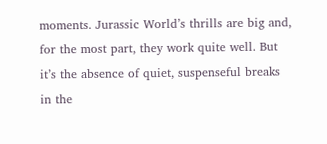moments. Jurassic World’s thrills are big and, for the most part, they work quite well. But it’s the absence of quiet, suspenseful breaks in the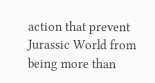action that prevent Jurassic World from being more than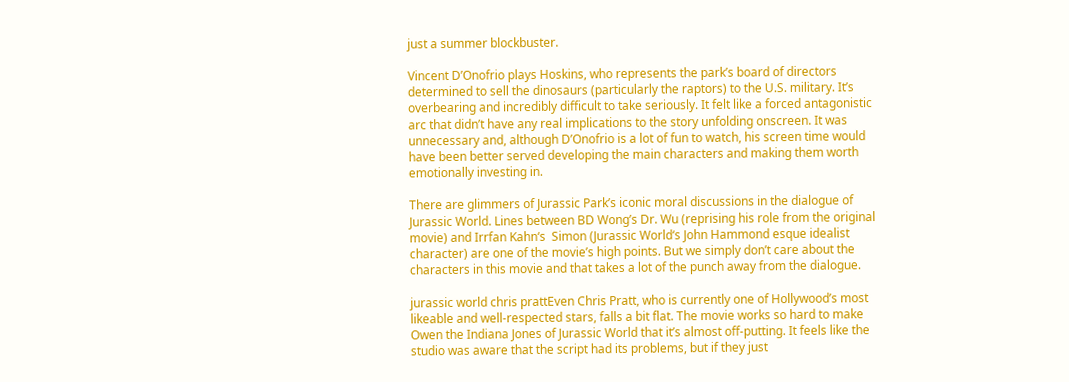just a summer blockbuster.

Vincent D’Onofrio plays Hoskins, who represents the park’s board of directors determined to sell the dinosaurs (particularly the raptors) to the U.S. military. It’s overbearing and incredibly difficult to take seriously. It felt like a forced antagonistic arc that didn’t have any real implications to the story unfolding onscreen. It was unnecessary and, although D’Onofrio is a lot of fun to watch, his screen time would have been better served developing the main characters and making them worth emotionally investing in.

There are glimmers of Jurassic Park’s iconic moral discussions in the dialogue of Jurassic World. Lines between BD Wong’s Dr. Wu (reprising his role from the original movie) and Irrfan Kahn‘s  Simon (Jurassic World‘s John Hammond esque idealist character) are one of the movie’s high points. But we simply don’t care about the characters in this movie and that takes a lot of the punch away from the dialogue.

jurassic world chris prattEven Chris Pratt, who is currently one of Hollywood’s most likeable and well-respected stars, falls a bit flat. The movie works so hard to make Owen the Indiana Jones of Jurassic World that it’s almost off-putting. It feels like the studio was aware that the script had its problems, but if they just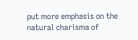put more emphasis on the natural charisma of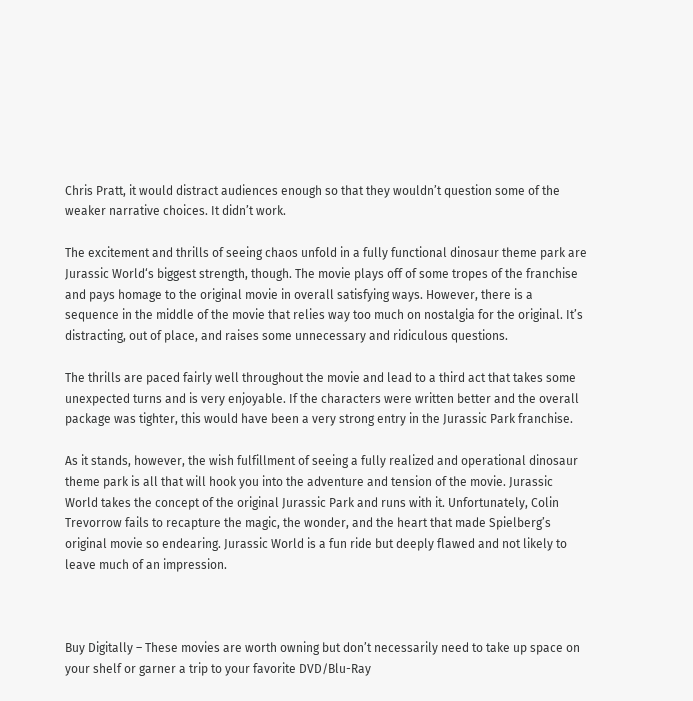Chris Pratt, it would distract audiences enough so that they wouldn’t question some of the weaker narrative choices. It didn’t work.

The excitement and thrills of seeing chaos unfold in a fully functional dinosaur theme park are Jurassic World‘s biggest strength, though. The movie plays off of some tropes of the franchise and pays homage to the original movie in overall satisfying ways. However, there is a sequence in the middle of the movie that relies way too much on nostalgia for the original. It’s distracting, out of place, and raises some unnecessary and ridiculous questions.

The thrills are paced fairly well throughout the movie and lead to a third act that takes some unexpected turns and is very enjoyable. If the characters were written better and the overall package was tighter, this would have been a very strong entry in the Jurassic Park franchise.

As it stands, however, the wish fulfillment of seeing a fully realized and operational dinosaur theme park is all that will hook you into the adventure and tension of the movie. Jurassic World takes the concept of the original Jurassic Park and runs with it. Unfortunately, Colin Trevorrow fails to recapture the magic, the wonder, and the heart that made Spielberg’s original movie so endearing. Jurassic World is a fun ride but deeply flawed and not likely to leave much of an impression.



Buy Digitally – These movies are worth owning but don’t necessarily need to take up space on your shelf or garner a trip to your favorite DVD/Blu-Ray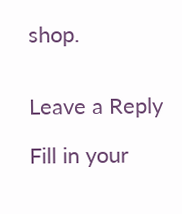shop.


Leave a Reply

Fill in your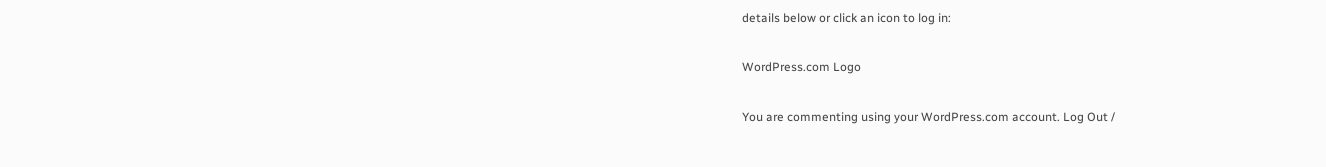details below or click an icon to log in:

WordPress.com Logo

You are commenting using your WordPress.com account. Log Out /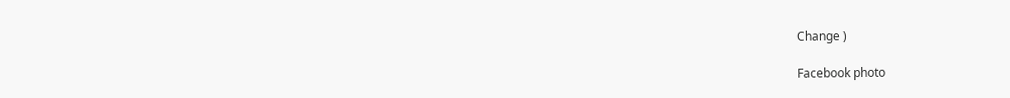Change )

Facebook photo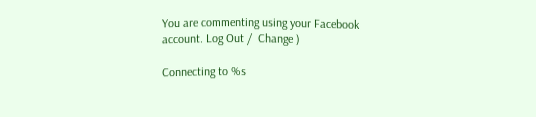You are commenting using your Facebook account. Log Out /  Change )

Connecting to %s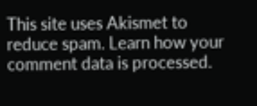This site uses Akismet to reduce spam. Learn how your comment data is processed.